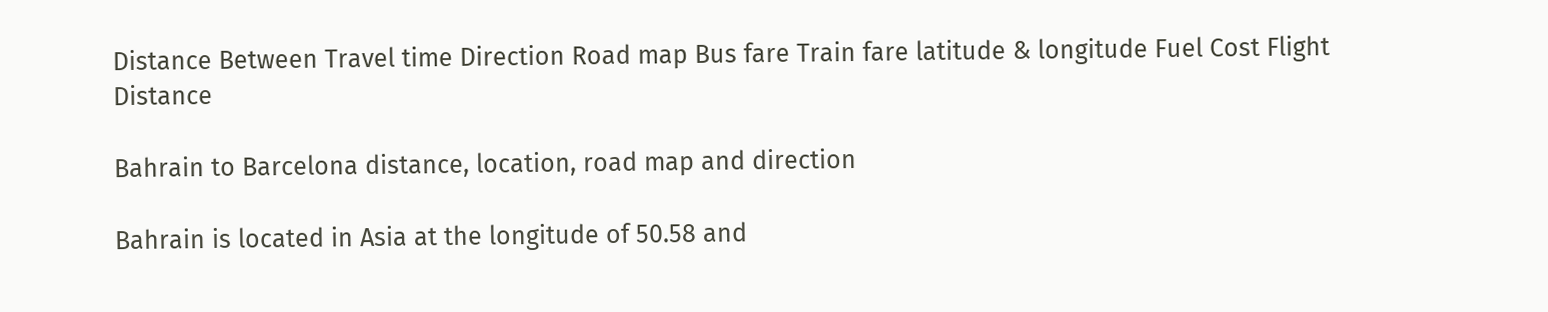Distance Between Travel time Direction Road map Bus fare Train fare latitude & longitude Fuel Cost Flight Distance

Bahrain to Barcelona distance, location, road map and direction

Bahrain is located in Asia at the longitude of 50.58 and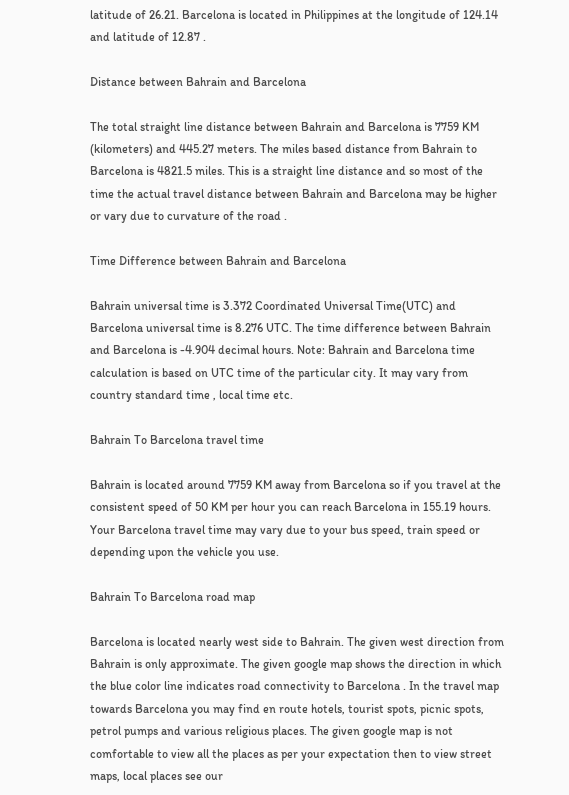latitude of 26.21. Barcelona is located in Philippines at the longitude of 124.14 and latitude of 12.87 .

Distance between Bahrain and Barcelona

The total straight line distance between Bahrain and Barcelona is 7759 KM (kilometers) and 445.27 meters. The miles based distance from Bahrain to Barcelona is 4821.5 miles. This is a straight line distance and so most of the time the actual travel distance between Bahrain and Barcelona may be higher or vary due to curvature of the road .

Time Difference between Bahrain and Barcelona

Bahrain universal time is 3.372 Coordinated Universal Time(UTC) and Barcelona universal time is 8.276 UTC. The time difference between Bahrain and Barcelona is -4.904 decimal hours. Note: Bahrain and Barcelona time calculation is based on UTC time of the particular city. It may vary from country standard time , local time etc.

Bahrain To Barcelona travel time

Bahrain is located around 7759 KM away from Barcelona so if you travel at the consistent speed of 50 KM per hour you can reach Barcelona in 155.19 hours. Your Barcelona travel time may vary due to your bus speed, train speed or depending upon the vehicle you use.

Bahrain To Barcelona road map

Barcelona is located nearly west side to Bahrain. The given west direction from Bahrain is only approximate. The given google map shows the direction in which the blue color line indicates road connectivity to Barcelona . In the travel map towards Barcelona you may find en route hotels, tourist spots, picnic spots, petrol pumps and various religious places. The given google map is not comfortable to view all the places as per your expectation then to view street maps, local places see our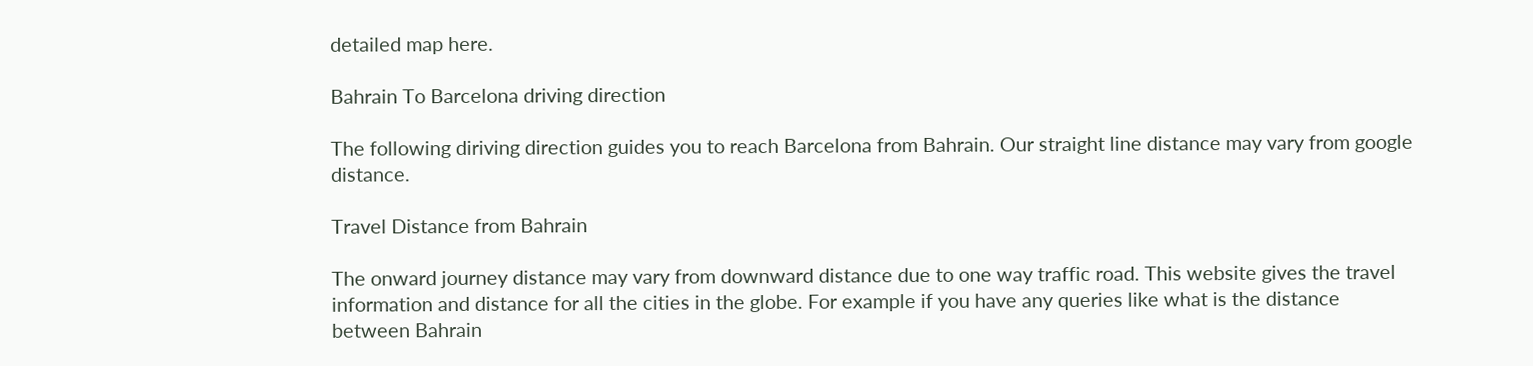detailed map here.

Bahrain To Barcelona driving direction

The following diriving direction guides you to reach Barcelona from Bahrain. Our straight line distance may vary from google distance.

Travel Distance from Bahrain

The onward journey distance may vary from downward distance due to one way traffic road. This website gives the travel information and distance for all the cities in the globe. For example if you have any queries like what is the distance between Bahrain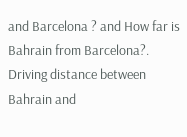and Barcelona ? and How far is Bahrain from Barcelona?. Driving distance between Bahrain and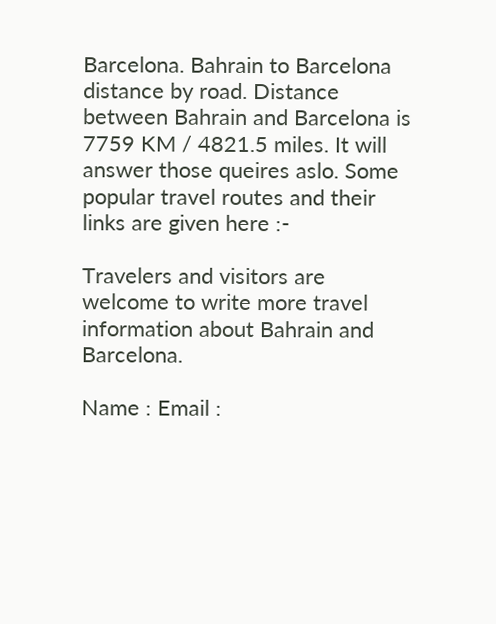Barcelona. Bahrain to Barcelona distance by road. Distance between Bahrain and Barcelona is 7759 KM / 4821.5 miles. It will answer those queires aslo. Some popular travel routes and their links are given here :-

Travelers and visitors are welcome to write more travel information about Bahrain and Barcelona.

Name : Email :